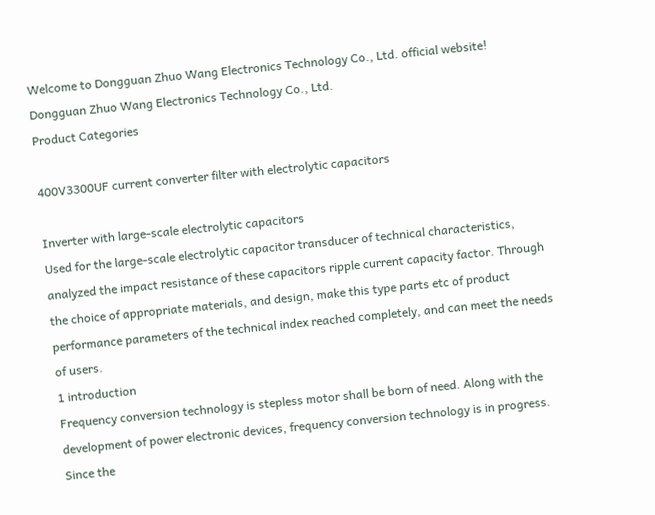Welcome to Dongguan Zhuo Wang Electronics Technology Co., Ltd. official website!
Dongguan Zhuo Wang Electronics Technology Co., Ltd.
Product Categories

400V3300UF current converter filter with electrolytic capacitors

Inverter with large-scale electrolytic capacitors
Used for the large-scale electrolytic capacitor transducer of technical characteristics, analyzed the impact resistance of these capacitors ripple current capacity factor. Through the choice of appropriate materials, and design, make this type parts etc of product performance parameters of the technical index reached completely, and can meet the needs of users.
1 introduction
Frequency conversion technology is stepless motor shall be born of need. Along with the development of power electronic devices, frequency conversion technology is in progress. Since the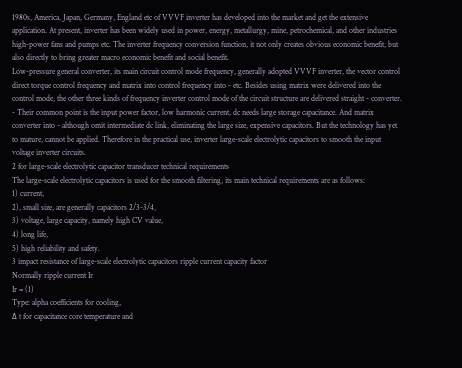1980s, America, Japan, Germany, England etc of VVVF inverter has developed into the market and get the extensive application. At present, inverter has been widely used in power, energy, metallurgy, mine, petrochemical, and other industries high-power fans and pumps etc. The inverter frequency conversion function, it not only creates obvious economic benefit, but also directly to bring greater macro economic benefit and social benefit.
Low-pressure general converter, its main circuit control mode frequency, generally adopted VVVF inverter, the vector control direct torque control frequency and matrix into control frequency into - etc. Besides using matrix were delivered into the control mode, the other three kinds of frequency inverter control mode of the circuit structure are delivered straight - converter. - Their common point is the input power factor, low harmonic current, dc needs large storage capacitance. And matrix converter into - although omit intermediate dc link, eliminating the large size, expensive capacitors. But the technology has yet to mature, cannot be applied. Therefore in the practical use, inverter large-scale electrolytic capacitors to smooth the input voltage inverter circuits.
2 for large-scale electrolytic capacitor transducer technical requirements
The large-scale electrolytic capacitors is used for the smooth filtering, its main technical requirements are as follows:
1) current,
2), small size, are generally capacitors 2/3-3/4,
3) voltage, large capacity, namely high CV value,
4) long life,
5) high reliability and safety.
3 impact resistance of large-scale electrolytic capacitors ripple current capacity factor
Normally ripple current Ir
Ir = (1)
Type: alpha coefficients for cooling,
Δ t for capacitance core temperature and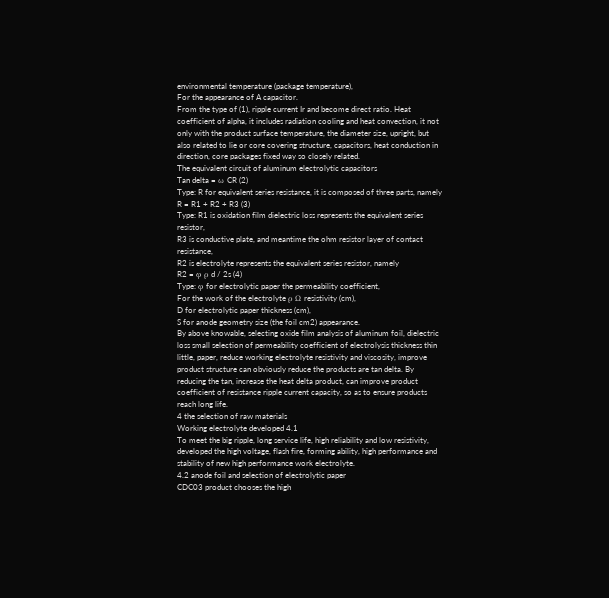environmental temperature (package temperature),
For the appearance of A capacitor.
From the type of (1), ripple current Ir and become direct ratio. Heat coefficient of alpha, it includes radiation cooling and heat convection, it not only with the product surface temperature, the diameter size, upright, but also related to lie or core covering structure, capacitors, heat conduction in direction, core packages fixed way so closely related.
The equivalent circuit of aluminum electrolytic capacitors
Tan delta = ω CR (2)
Type: R for equivalent series resistance, it is composed of three parts, namely
R = R1 + R2 + R3 (3)
Type: R1 is oxidation film dielectric loss represents the equivalent series resistor,
R3 is conductive plate, and meantime the ohm resistor layer of contact resistance,
R2 is electrolyte represents the equivalent series resistor, namely
R2 = φ ρ d / 2s (4)
Type: φ for electrolytic paper the permeability coefficient,
For the work of the electrolyte ρ Ω resistivity (cm),
D for electrolytic paper thickness (cm),
S for anode geometry size (the foil cm2) appearance.
By above knowable, selecting oxide film analysis of aluminum foil, dielectric loss small selection of permeability coefficient of electrolysis thickness thin little, paper, reduce working electrolyte resistivity and viscosity, improve product structure can obviously reduce the products are tan delta. By reducing the tan, increase the heat delta product, can improve product coefficient of resistance ripple current capacity, so as to ensure products reach long life.
4 the selection of raw materials
Working electrolyte developed 4.1
To meet the big ripple, long service life, high reliability and low resistivity, developed the high voltage, flash fire, forming ability, high performance and stability of new high performance work electrolyte.
4.2 anode foil and selection of electrolytic paper
CDC03 product chooses the high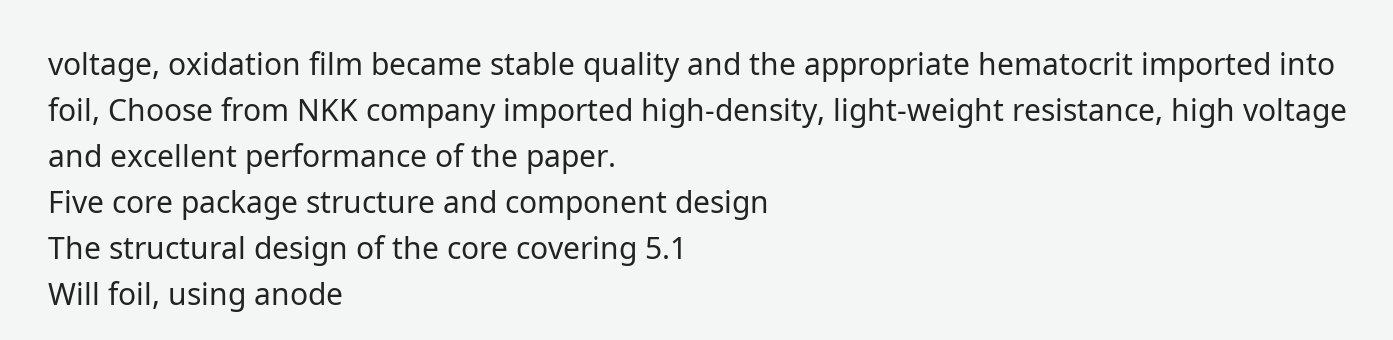voltage, oxidation film became stable quality and the appropriate hematocrit imported into foil, Choose from NKK company imported high-density, light-weight resistance, high voltage and excellent performance of the paper.
Five core package structure and component design
The structural design of the core covering 5.1
Will foil, using anode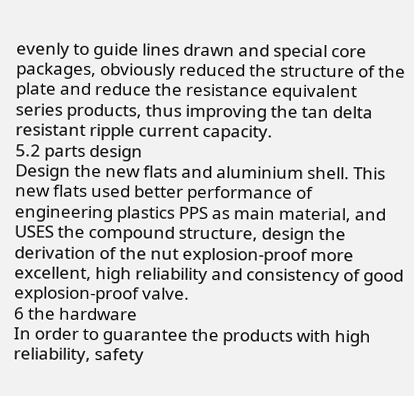evenly to guide lines drawn and special core packages, obviously reduced the structure of the plate and reduce the resistance equivalent series products, thus improving the tan delta resistant ripple current capacity.
5.2 parts design
Design the new flats and aluminium shell. This new flats used better performance of engineering plastics PPS as main material, and USES the compound structure, design the derivation of the nut explosion-proof more excellent, high reliability and consistency of good explosion-proof valve.
6 the hardware
In order to guarantee the products with high reliability, safety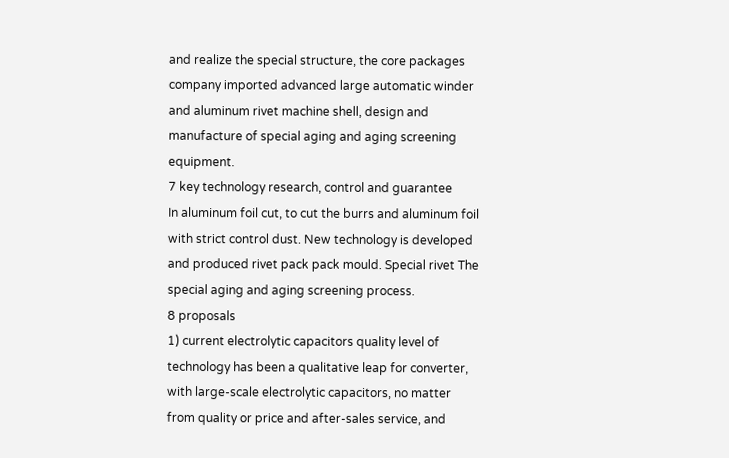and realize the special structure, the core packages company imported advanced large automatic winder and aluminum rivet machine shell, design and manufacture of special aging and aging screening equipment.
7 key technology research, control and guarantee
In aluminum foil cut, to cut the burrs and aluminum foil with strict control dust. New technology is developed and produced rivet pack pack mould. Special rivet The special aging and aging screening process.
8 proposals
1) current electrolytic capacitors quality level of technology has been a qualitative leap for converter, with large-scale electrolytic capacitors, no matter from quality or price and after-sales service, and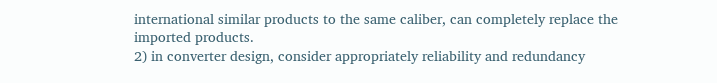international similar products to the same caliber, can completely replace the imported products.
2) in converter design, consider appropriately reliability and redundancy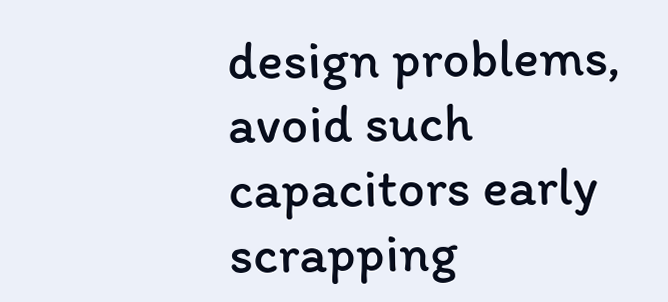design problems, avoid such capacitors early scrapping